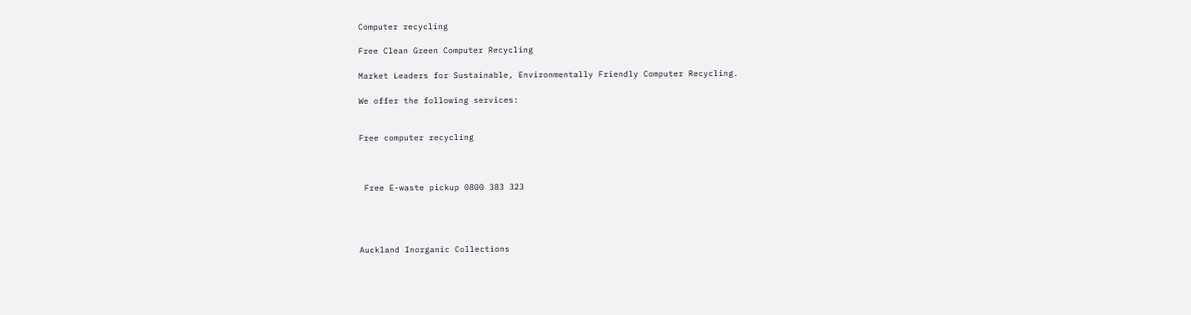Computer recycling

Free Clean Green Computer Recycling

Market Leaders for Sustainable, Environmentally Friendly Computer Recycling.

We offer the following services:


Free computer recycling



 Free E-waste pickup 0800 383 323




Auckland Inorganic Collections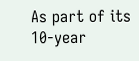As part of its 10-year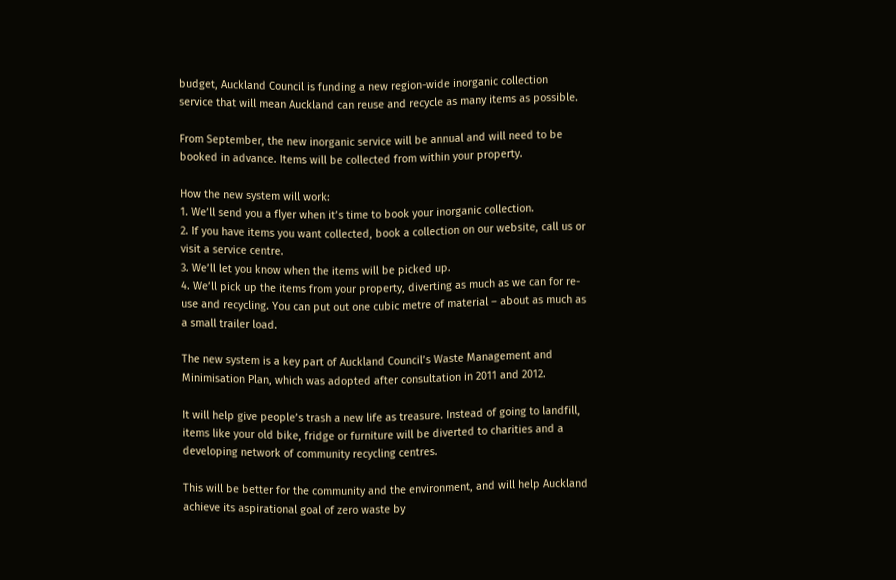budget, Auckland Council is funding a new region-wide inorganic collection service that will mean Auckland can reuse and recycle as many items as possible.

From September, the new inorganic service will be annual and will need to be booked in advance. Items will be collected from within your property.

How the new system will work:
1. We’ll send you a flyer when it’s time to book your inorganic collection.
2. If you have items you want collected, book a collection on our website, call us or visit a service centre.
3. We’ll let you know when the items will be picked up.
4. We’ll pick up the items from your property, diverting as much as we can for re-use and recycling. You can put out one cubic metre of material – about as much as a small trailer load.

The new system is a key part of Auckland Council’s Waste Management and Minimisation Plan, which was adopted after consultation in 2011 and 2012.

It will help give people’s trash a new life as treasure. Instead of going to landfill, items like your old bike, fridge or furniture will be diverted to charities and a developing network of community recycling centres.

This will be better for the community and the environment, and will help Auckland achieve its aspirational goal of zero waste by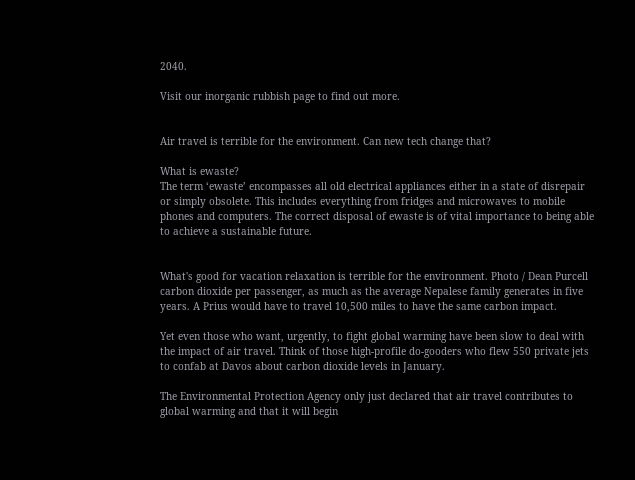2040.

Visit our inorganic rubbish page to find out more.


Air travel is terrible for the environment. Can new tech change that?

What is ewaste?
The term ‘ewaste’ encompasses all old electrical appliances either in a state of disrepair or simply obsolete. This includes everything from fridges and microwaves to mobile phones and computers. The correct disposal of ewaste is of vital importance to being able to achieve a sustainable future.


What's good for vacation relaxation is terrible for the environment. Photo / Dean Purcell
carbon dioxide per passenger, as much as the average Nepalese family generates in five years. A Prius would have to travel 10,500 miles to have the same carbon impact.

Yet even those who want, urgently, to fight global warming have been slow to deal with the impact of air travel. Think of those high-profile do-gooders who flew 550 private jets to confab at Davos about carbon dioxide levels in January.

The Environmental Protection Agency only just declared that air travel contributes to global warming and that it will begin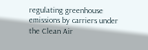regulating greenhouse emissions by carriers under the Clean Air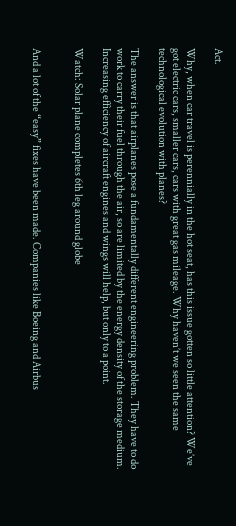Act.

Why, when car travel is perennially in the hot seat, has this issue gotten so little attention? We’ve got electric cars, smaller cars, cars with great gas mileage. Why haven’t we seen the same technological evolution with planes?

The answer is that airplanes pose a fundamentally different engineering problem. They have to do work to carry their fuel through the air, so are limited by the energy density of the storage medium. Increasing efficiency of aircraft engines and wings will help, but only to a point.

Watch: Solar plane completes 6th leg around globe


And a lot of the “easy” fixes have been made. Companies like Boeing and Airbus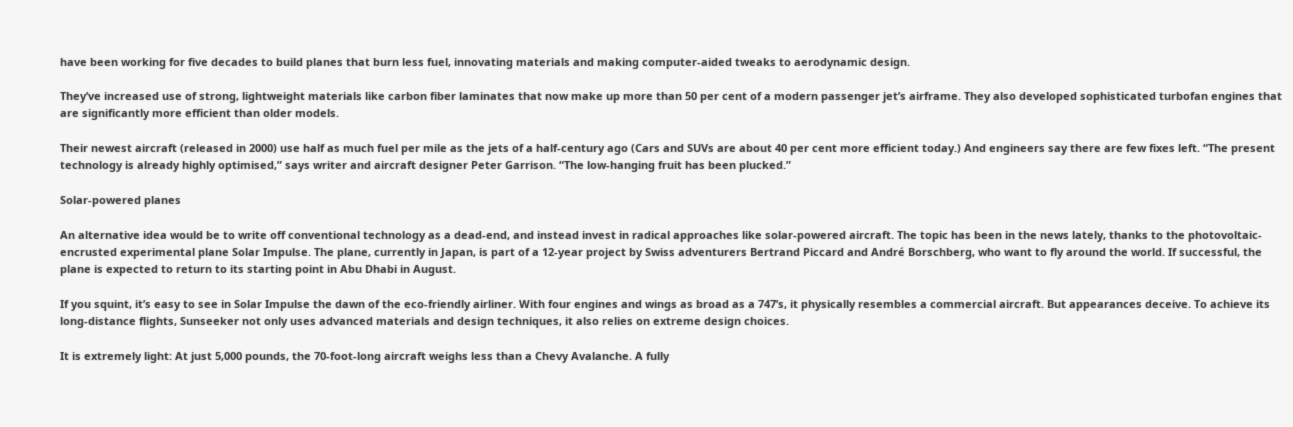have been working for five decades to build planes that burn less fuel, innovating materials and making computer-aided tweaks to aerodynamic design.

They’ve increased use of strong, lightweight materials like carbon fiber laminates that now make up more than 50 per cent of a modern passenger jet’s airframe. They also developed sophisticated turbofan engines that are significantly more efficient than older models.

Their newest aircraft (released in 2000) use half as much fuel per mile as the jets of a half-century ago (Cars and SUVs are about 40 per cent more efficient today.) And engineers say there are few fixes left. “The present technology is already highly optimised,” says writer and aircraft designer Peter Garrison. “The low-hanging fruit has been plucked.”

Solar-powered planes

An alternative idea would be to write off conventional technology as a dead-end, and instead invest in radical approaches like solar-powered aircraft. The topic has been in the news lately, thanks to the photovoltaic-encrusted experimental plane Solar Impulse. The plane, currently in Japan, is part of a 12-year project by Swiss adventurers Bertrand Piccard and André Borschberg, who want to fly around the world. If successful, the plane is expected to return to its starting point in Abu Dhabi in August.

If you squint, it’s easy to see in Solar Impulse the dawn of the eco-friendly airliner. With four engines and wings as broad as a 747’s, it physically resembles a commercial aircraft. But appearances deceive. To achieve its long-distance flights, Sunseeker not only uses advanced materials and design techniques, it also relies on extreme design choices.

It is extremely light: At just 5,000 pounds, the 70-foot-long aircraft weighs less than a Chevy Avalanche. A fully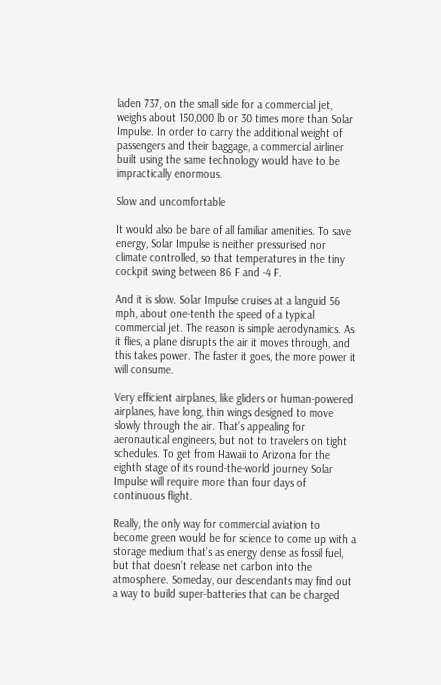laden 737, on the small side for a commercial jet, weighs about 150,000 lb or 30 times more than Solar Impulse. In order to carry the additional weight of passengers and their baggage, a commercial airliner built using the same technology would have to be impractically enormous.

Slow and uncomfortable

It would also be bare of all familiar amenities. To save energy, Solar Impulse is neither pressurised nor climate controlled, so that temperatures in the tiny cockpit swing between 86 F and -4 F.

And it is slow. Solar Impulse cruises at a languid 56 mph, about one-tenth the speed of a typical commercial jet. The reason is simple aerodynamics. As it flies, a plane disrupts the air it moves through, and this takes power. The faster it goes, the more power it will consume.

Very efficient airplanes, like gliders or human-powered airplanes, have long, thin wings designed to move slowly through the air. That’s appealing for aeronautical engineers, but not to travelers on tight schedules. To get from Hawaii to Arizona for the eighth stage of its round-the-world journey Solar Impulse will require more than four days of continuous flight.

Really, the only way for commercial aviation to become green would be for science to come up with a storage medium that’s as energy dense as fossil fuel, but that doesn’t release net carbon into the atmosphere. Someday, our descendants may find out a way to build super-batteries that can be charged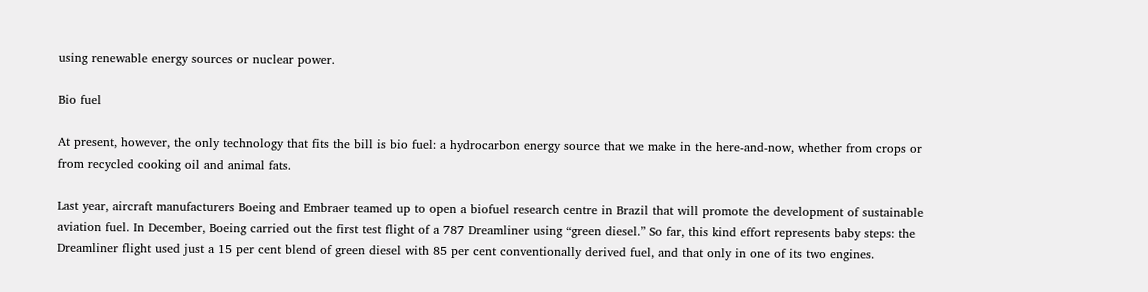using renewable energy sources or nuclear power.

Bio fuel

At present, however, the only technology that fits the bill is bio fuel: a hydrocarbon energy source that we make in the here-and-now, whether from crops or from recycled cooking oil and animal fats.

Last year, aircraft manufacturers Boeing and Embraer teamed up to open a biofuel research centre in Brazil that will promote the development of sustainable aviation fuel. In December, Boeing carried out the first test flight of a 787 Dreamliner using “green diesel.” So far, this kind effort represents baby steps: the Dreamliner flight used just a 15 per cent blend of green diesel with 85 per cent conventionally derived fuel, and that only in one of its two engines.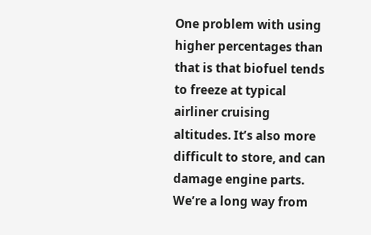One problem with using higher percentages than that is that biofuel tends to freeze at typical airliner cruising altitudes. It’s also more difficult to store, and can damage engine parts. We’re a long way from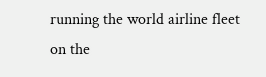running the world airline fleet on the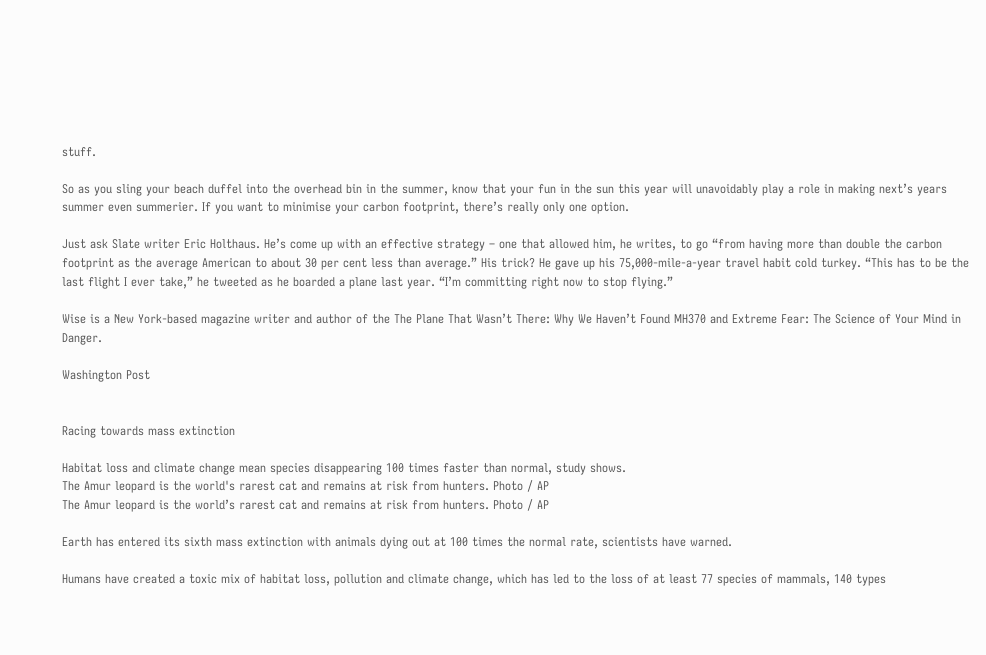stuff.

So as you sling your beach duffel into the overhead bin in the summer, know that your fun in the sun this year will unavoidably play a role in making next’s years summer even summerier. If you want to minimise your carbon footprint, there’s really only one option.

Just ask Slate writer Eric Holthaus. He’s come up with an effective strategy – one that allowed him, he writes, to go “from having more than double the carbon footprint as the average American to about 30 per cent less than average.” His trick? He gave up his 75,000-mile-a-year travel habit cold turkey. “This has to be the last flight I ever take,” he tweeted as he boarded a plane last year. “I’m committing right now to stop flying.”

Wise is a New York-based magazine writer and author of the The Plane That Wasn’t There: Why We Haven’t Found MH370 and Extreme Fear: The Science of Your Mind in Danger.

Washington Post


Racing towards mass extinction

Habitat loss and climate change mean species disappearing 100 times faster than normal, study shows.
The Amur leopard is the world's rarest cat and remains at risk from hunters. Photo / AP
The Amur leopard is the world’s rarest cat and remains at risk from hunters. Photo / AP

Earth has entered its sixth mass extinction with animals dying out at 100 times the normal rate, scientists have warned.

Humans have created a toxic mix of habitat loss, pollution and climate change, which has led to the loss of at least 77 species of mammals, 140 types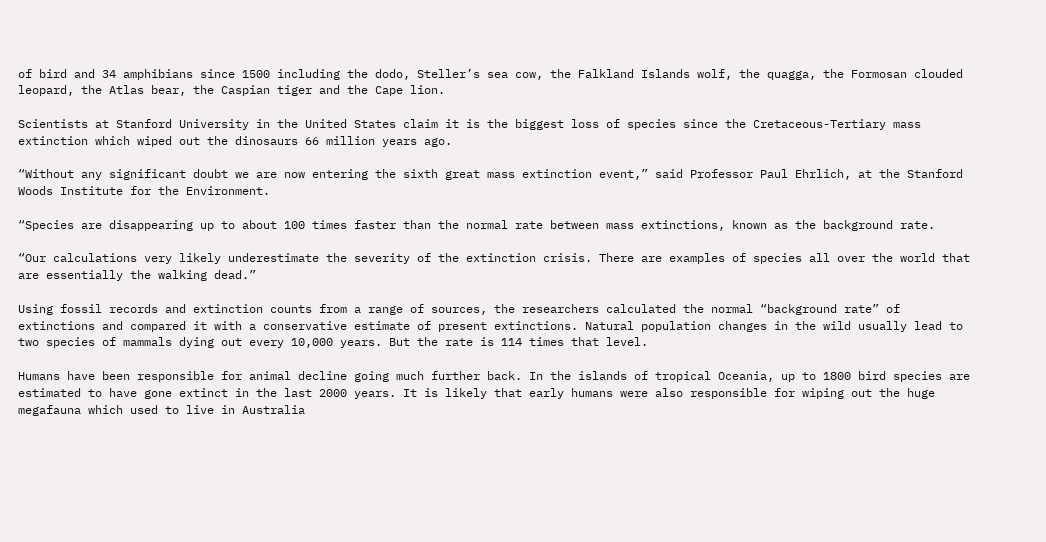of bird and 34 amphibians since 1500 including the dodo, Steller’s sea cow, the Falkland Islands wolf, the quagga, the Formosan clouded leopard, the Atlas bear, the Caspian tiger and the Cape lion.

Scientists at Stanford University in the United States claim it is the biggest loss of species since the Cretaceous-Tertiary mass extinction which wiped out the dinosaurs 66 million years ago.

“Without any significant doubt we are now entering the sixth great mass extinction event,” said Professor Paul Ehrlich, at the Stanford Woods Institute for the Environment.

“Species are disappearing up to about 100 times faster than the normal rate between mass extinctions, known as the background rate.

“Our calculations very likely underestimate the severity of the extinction crisis. There are examples of species all over the world that are essentially the walking dead.”

Using fossil records and extinction counts from a range of sources, the researchers calculated the normal “background rate” of extinctions and compared it with a conservative estimate of present extinctions. Natural population changes in the wild usually lead to two species of mammals dying out every 10,000 years. But the rate is 114 times that level.

Humans have been responsible for animal decline going much further back. In the islands of tropical Oceania, up to 1800 bird species are estimated to have gone extinct in the last 2000 years. It is likely that early humans were also responsible for wiping out the huge megafauna which used to live in Australia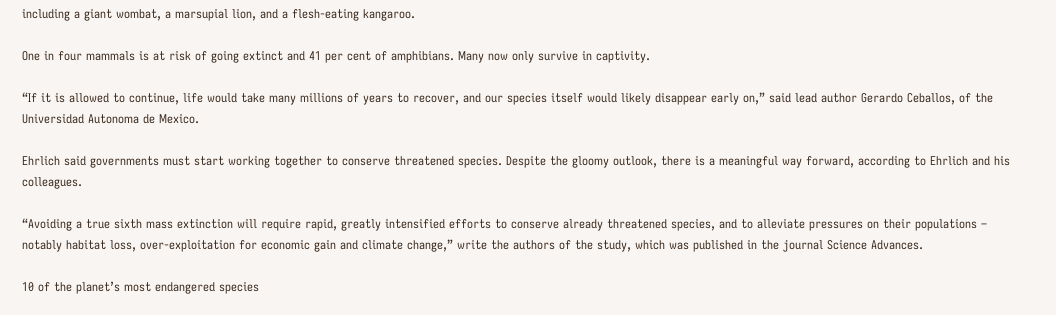including a giant wombat, a marsupial lion, and a flesh-eating kangaroo.

One in four mammals is at risk of going extinct and 41 per cent of amphibians. Many now only survive in captivity.

“If it is allowed to continue, life would take many millions of years to recover, and our species itself would likely disappear early on,” said lead author Gerardo Ceballos, of the Universidad Autonoma de Mexico.

Ehrlich said governments must start working together to conserve threatened species. Despite the gloomy outlook, there is a meaningful way forward, according to Ehrlich and his colleagues.

“Avoiding a true sixth mass extinction will require rapid, greatly intensified efforts to conserve already threatened species, and to alleviate pressures on their populations – notably habitat loss, over-exploitation for economic gain and climate change,” write the authors of the study, which was published in the journal Science Advances.

10 of the planet’s most endangered species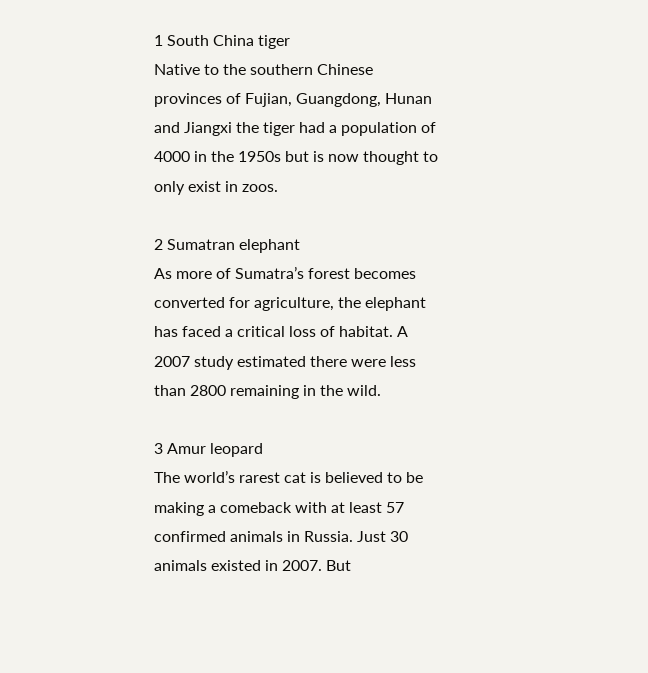1 South China tiger
Native to the southern Chinese provinces of Fujian, Guangdong, Hunan and Jiangxi the tiger had a population of 4000 in the 1950s but is now thought to only exist in zoos.

2 Sumatran elephant
As more of Sumatra’s forest becomes converted for agriculture, the elephant has faced a critical loss of habitat. A 2007 study estimated there were less than 2800 remaining in the wild.

3 Amur leopard
The world’s rarest cat is believed to be making a comeback with at least 57 confirmed animals in Russia. Just 30 animals existed in 2007. But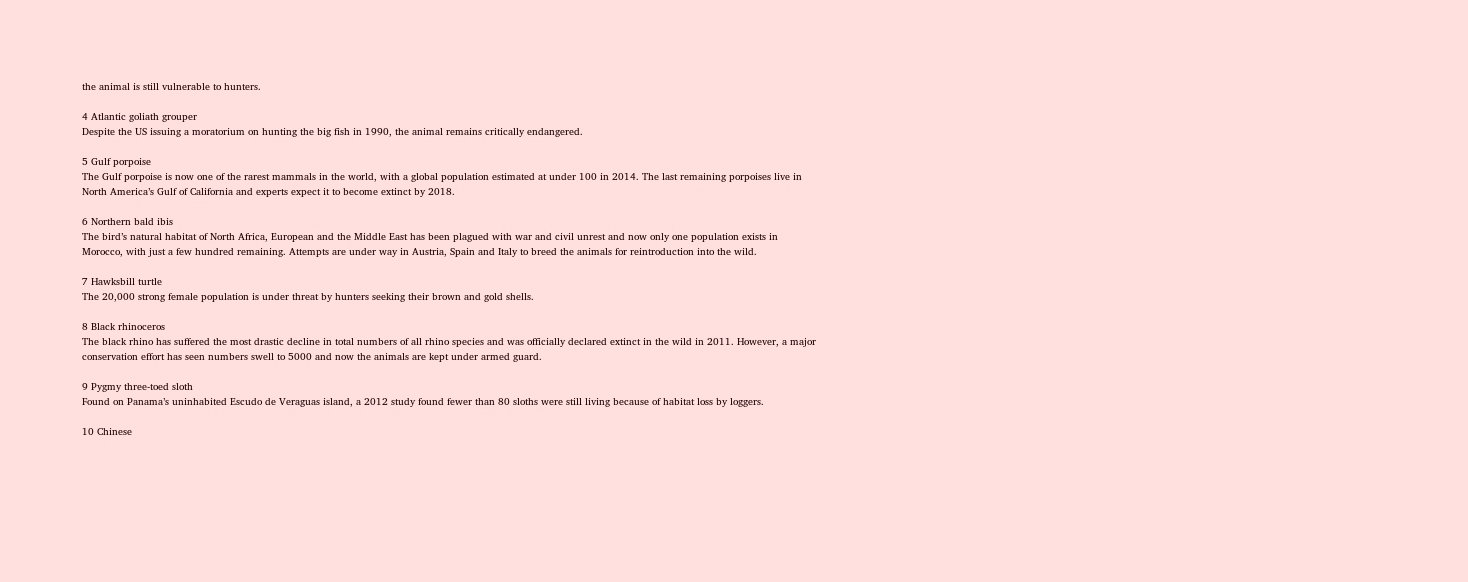the animal is still vulnerable to hunters.

4 Atlantic goliath grouper
Despite the US issuing a moratorium on hunting the big fish in 1990, the animal remains critically endangered.

5 Gulf porpoise
The Gulf porpoise is now one of the rarest mammals in the world, with a global population estimated at under 100 in 2014. The last remaining porpoises live in North America’s Gulf of California and experts expect it to become extinct by 2018.

6 Northern bald ibis
The bird’s natural habitat of North Africa, European and the Middle East has been plagued with war and civil unrest and now only one population exists in Morocco, with just a few hundred remaining. Attempts are under way in Austria, Spain and Italy to breed the animals for reintroduction into the wild.

7 Hawksbill turtle
The 20,000 strong female population is under threat by hunters seeking their brown and gold shells.

8 Black rhinoceros
The black rhino has suffered the most drastic decline in total numbers of all rhino species and was officially declared extinct in the wild in 2011. However, a major conservation effort has seen numbers swell to 5000 and now the animals are kept under armed guard.

9 Pygmy three-toed sloth
Found on Panama’s uninhabited Escudo de Veraguas island, a 2012 study found fewer than 80 sloths were still living because of habitat loss by loggers.

10 Chinese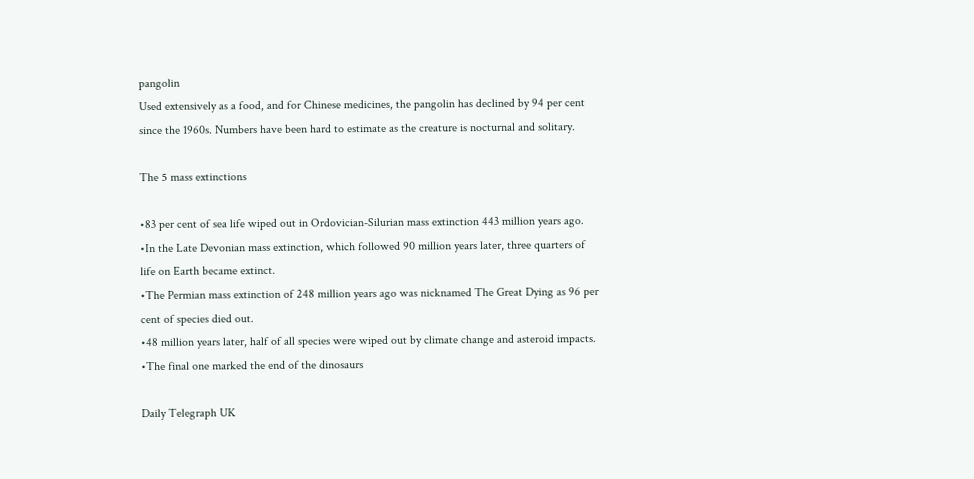pangolin
Used extensively as a food, and for Chinese medicines, the pangolin has declined by 94 per cent since the 1960s. Numbers have been hard to estimate as the creature is nocturnal and solitary.

The 5 mass extinctions

•83 per cent of sea life wiped out in Ordovician-Silurian mass extinction 443 million years ago.
•In the Late Devonian mass extinction, which followed 90 million years later, three quarters of life on Earth became extinct.
•The Permian mass extinction of 248 million years ago was nicknamed The Great Dying as 96 per cent of species died out.
•48 million years later, half of all species were wiped out by climate change and asteroid impacts.
•The final one marked the end of the dinosaurs

Daily Telegraph UK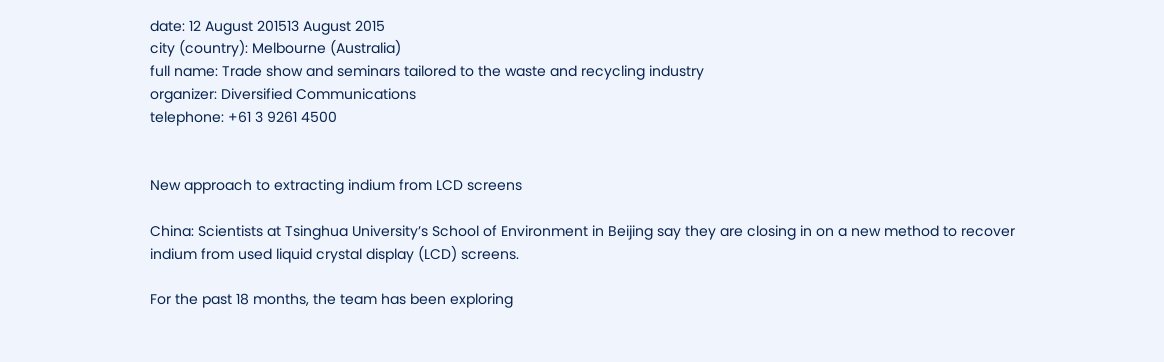date: 12 August 201513 August 2015
city (country): Melbourne (Australia)
full name: Trade show and seminars tailored to the waste and recycling industry
organizer: Diversified Communications
telephone: +61 3 9261 4500


New approach to extracting indium from LCD screens

China: Scientists at Tsinghua University’s School of Environment in Beijing say they are closing in on a new method to recover indium from used liquid crystal display (LCD) screens.

For the past 18 months, the team has been exploring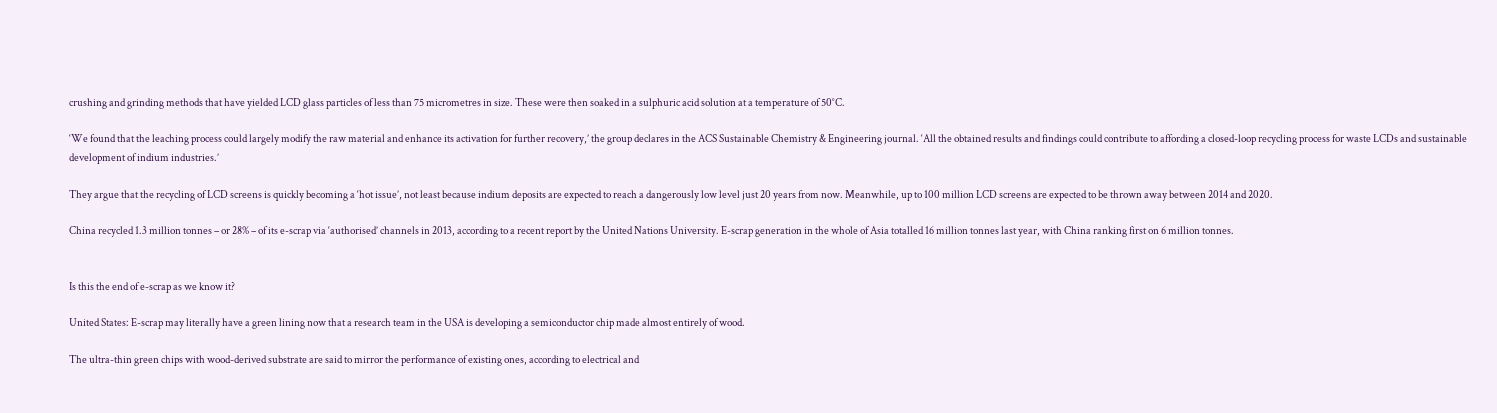crushing and grinding methods that have yielded LCD glass particles of less than 75 micrometres in size. These were then soaked in a sulphuric acid solution at a temperature of 50°C.

‘We found that the leaching process could largely modify the raw material and enhance its activation for further recovery,’ the group declares in the ACS Sustainable Chemistry & Engineering journal. ‘All the obtained results and findings could contribute to affording a closed-loop recycling process for waste LCDs and sustainable development of indium industries.’

They argue that the recycling of LCD screens is quickly becoming a ‘hot issue’, not least because indium deposits are expected to reach a dangerously low level just 20 years from now. Meanwhile, up to 100 million LCD screens are expected to be thrown away between 2014 and 2020.

China recycled 1.3 million tonnes – or 28% – of its e-scrap via ‘authorised’ channels in 2013, according to a recent report by the United Nations University. E-scrap generation in the whole of Asia totalled 16 million tonnes last year, with China ranking first on 6 million tonnes.


Is this the end of e-scrap as we know it?

United States: E-scrap may literally have a green lining now that a research team in the USA is developing a semiconductor chip made almost entirely of wood.

The ultra-thin green chips with wood-derived substrate are said to mirror the performance of existing ones, according to electrical and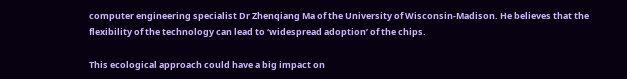computer engineering specialist Dr Zhenqiang Ma of the University of Wisconsin-Madison. He believes that the flexibility of the technology can lead to ‘widespread adoption’ of the chips.

This ecological approach could have a big impact on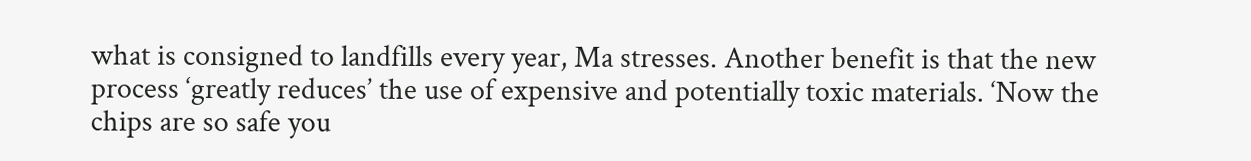what is consigned to landfills every year, Ma stresses. Another benefit is that the new process ‘greatly reduces’ the use of expensive and potentially toxic materials. ‘Now the chips are so safe you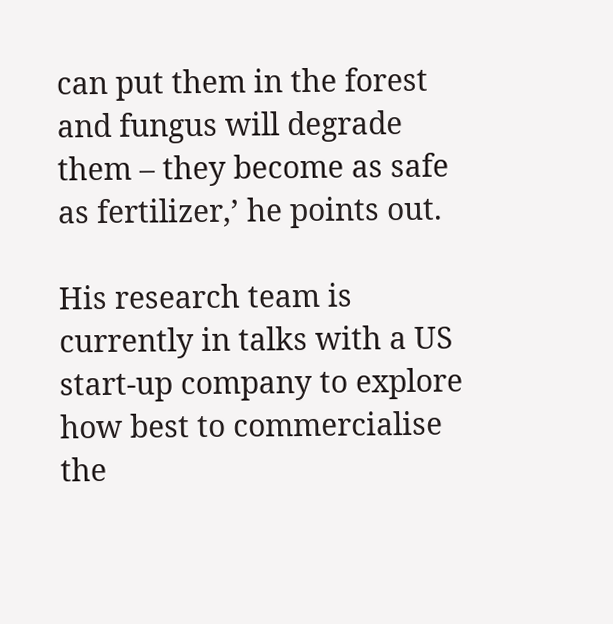can put them in the forest and fungus will degrade them – they become as safe as fertilizer,’ he points out.

His research team is currently in talks with a US start-up company to explore how best to commercialise the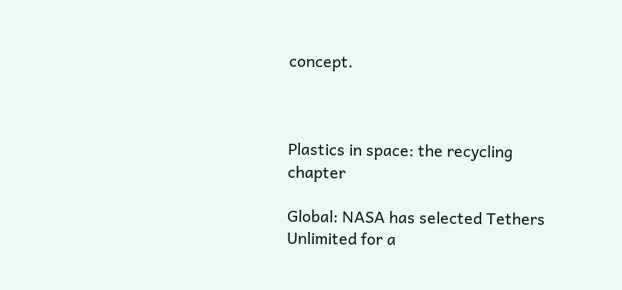concept.



Plastics in space: the recycling chapter

Global: NASA has selected Tethers Unlimited for a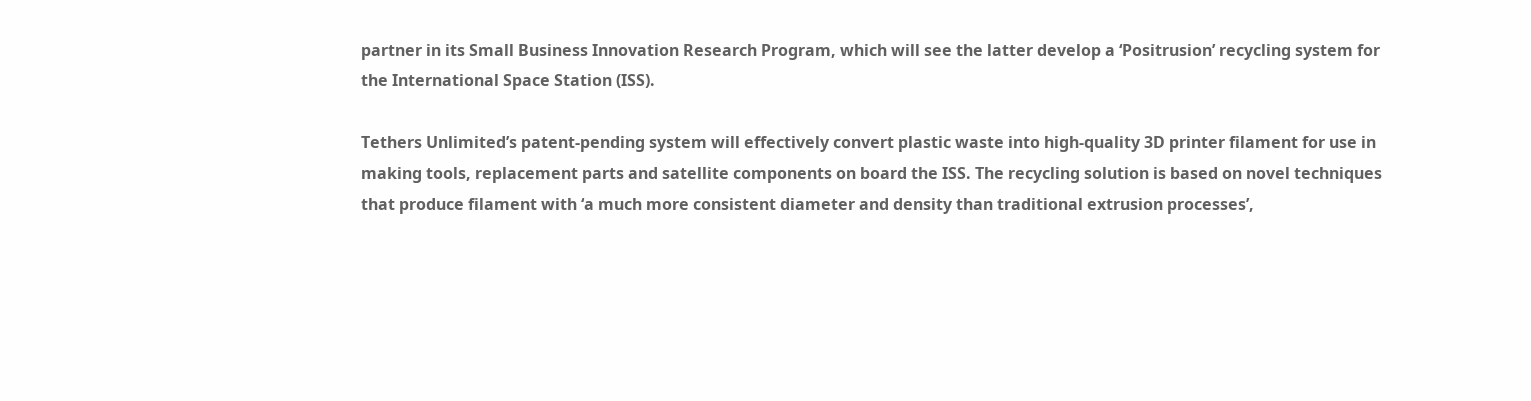partner in its Small Business Innovation Research Program, which will see the latter develop a ‘Positrusion’ recycling system for the International Space Station (ISS).

Tethers Unlimited’s patent-pending system will effectively convert plastic waste into high-quality 3D printer filament for use in making tools, replacement parts and satellite components on board the ISS. The recycling solution is based on novel techniques that produce filament with ‘a much more consistent diameter and density than traditional extrusion processes’,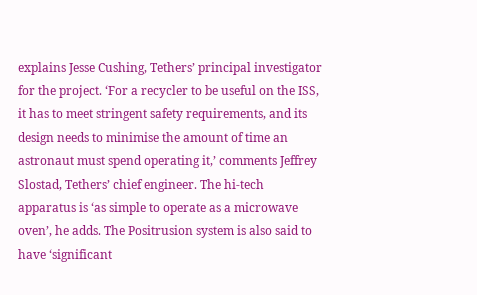explains Jesse Cushing, Tethers’ principal investigator for the project. ‘For a recycler to be useful on the ISS, it has to meet stringent safety requirements, and its design needs to minimise the amount of time an astronaut must spend operating it,’ comments Jeffrey Slostad, Tethers’ chief engineer. The hi-tech apparatus is ‘as simple to operate as a microwave oven’, he adds. The Positrusion system is also said to have ‘significant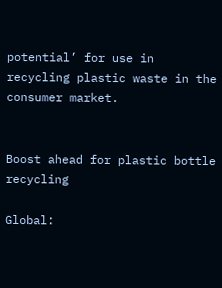potential’ for use in recycling plastic waste in the consumer market.


Boost ahead for plastic bottle recycling

Global: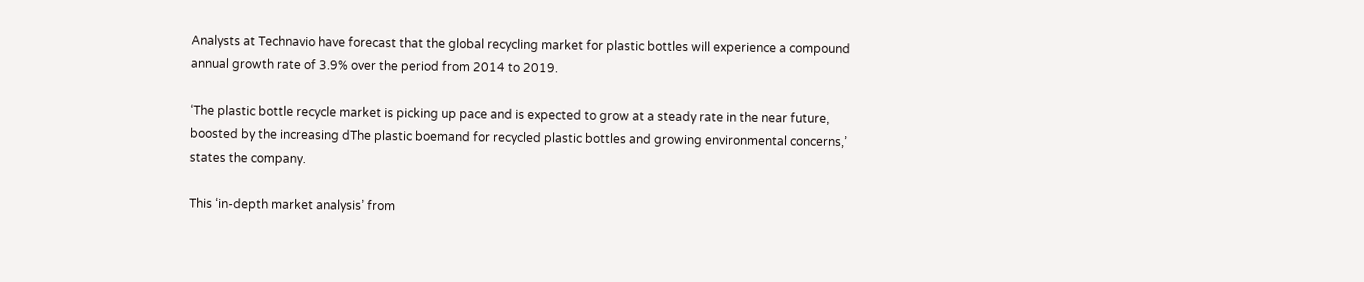Analysts at Technavio have forecast that the global recycling market for plastic bottles will experience a compound annual growth rate of 3.9% over the period from 2014 to 2019.

‘The plastic bottle recycle market is picking up pace and is expected to grow at a steady rate in the near future, boosted by the increasing dThe plastic boemand for recycled plastic bottles and growing environmental concerns,’ states the company.

This ‘in-depth market analysis’ from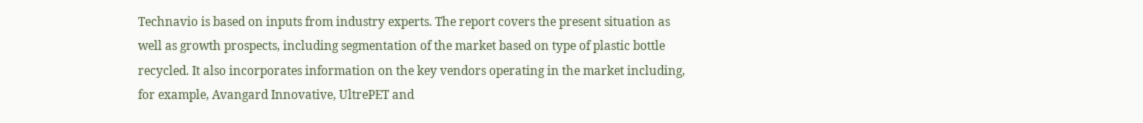Technavio is based on inputs from industry experts. The report covers the present situation as well as growth prospects, including segmentation of the market based on type of plastic bottle recycled. It also incorporates information on the key vendors operating in the market including, for example, Avangard Innovative, UltrePET and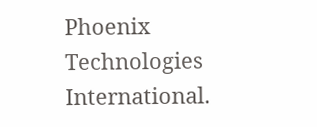Phoenix Technologies International.